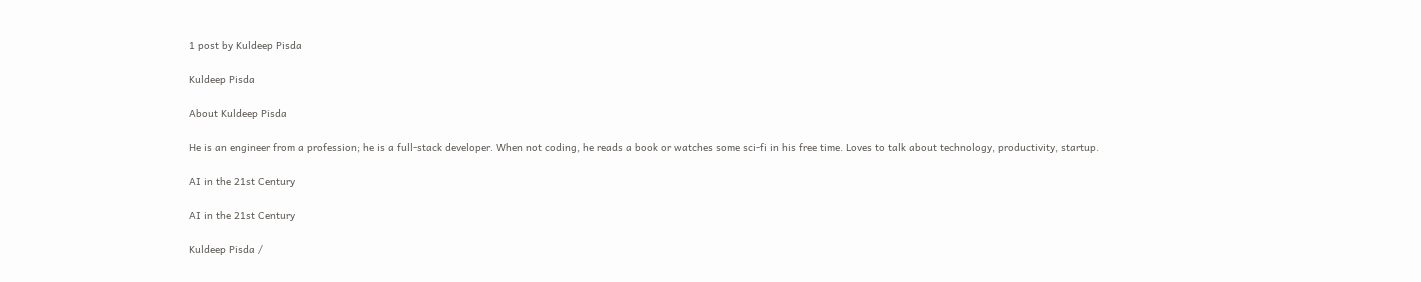1 post by Kuldeep Pisda

Kuldeep Pisda

About Kuldeep Pisda

He is an engineer from a profession; he is a full-stack developer. When not coding, he reads a book or watches some sci-fi in his free time. Loves to talk about technology, productivity, startup.

AI in the 21st Century

AI in the 21st Century

Kuldeep Pisda /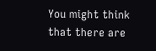You might think that there are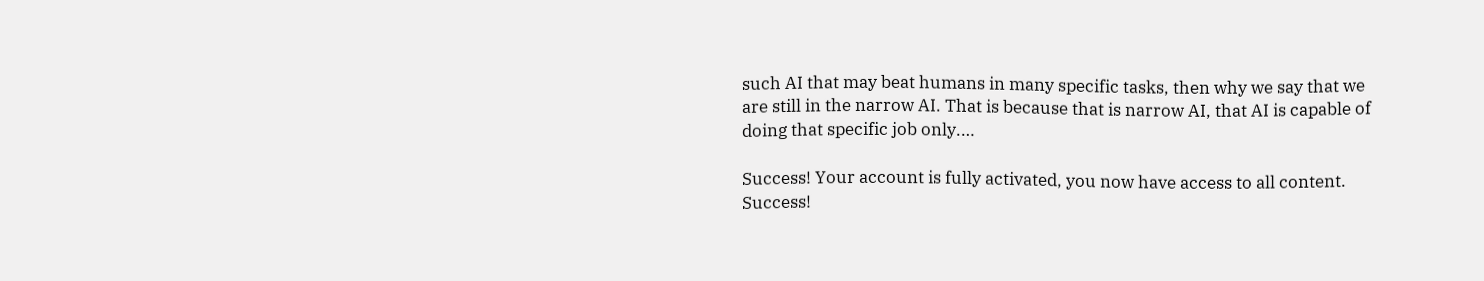such AI that may beat humans in many specific tasks, then why we say that we are still in the narrow AI. That is because that is narrow AI, that AI is capable of doing that specific job only.…

Success! Your account is fully activated, you now have access to all content.
Success!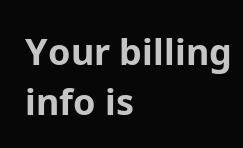Your billing info is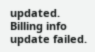updated.
Billing info update failed.